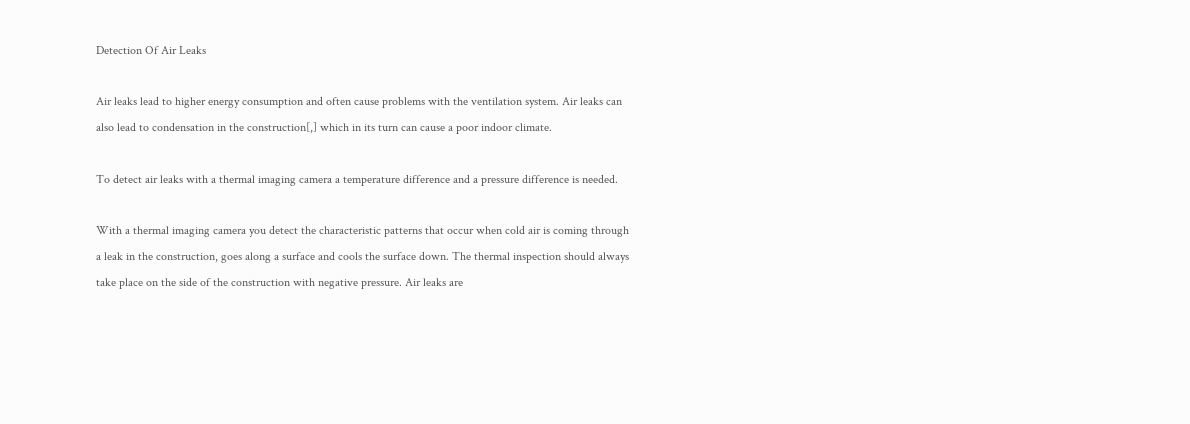Detection Of Air Leaks

Air leaks lead to higher energy consumption and often cause problems with the ventilation system. Air leaks can also lead to condensation in the construction[,] which in its turn can cause a poor indoor climate.

To detect air leaks with a thermal imaging camera a temperature difference and a pressure difference is needed.

With a thermal imaging camera you detect the characteristic patterns that occur when cold air is coming through a leak in the construction, goes along a surface and cools the surface down. The thermal inspection should always take place on the side of the construction with negative pressure. Air leaks are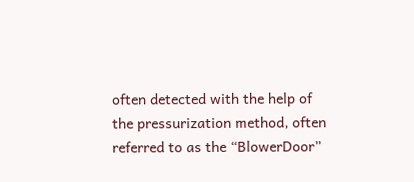often detected with the help of the pressurization method, often referred to as the “BlowerDoor”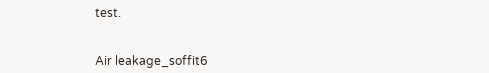test.


Air leakage_soffit6